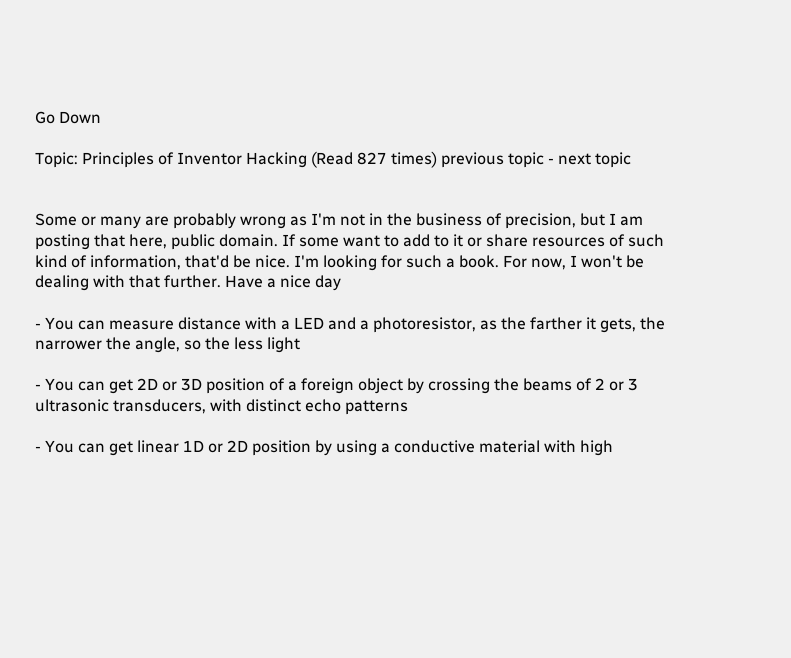Go Down

Topic: Principles of Inventor Hacking (Read 827 times) previous topic - next topic


Some or many are probably wrong as I'm not in the business of precision, but I am posting that here, public domain. If some want to add to it or share resources of such kind of information, that'd be nice. I'm looking for such a book. For now, I won't be dealing with that further. Have a nice day

- You can measure distance with a LED and a photoresistor, as the farther it gets, the narrower the angle, so the less light

- You can get 2D or 3D position of a foreign object by crossing the beams of 2 or 3 ultrasonic transducers, with distinct echo patterns

- You can get linear 1D or 2D position by using a conductive material with high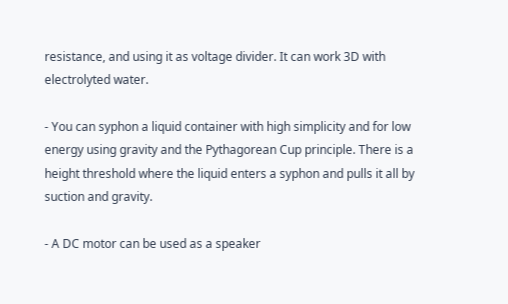resistance, and using it as voltage divider. It can work 3D with electrolyted water.

- You can syphon a liquid container with high simplicity and for low energy using gravity and the Pythagorean Cup principle. There is a height threshold where the liquid enters a syphon and pulls it all by suction and gravity.

- A DC motor can be used as a speaker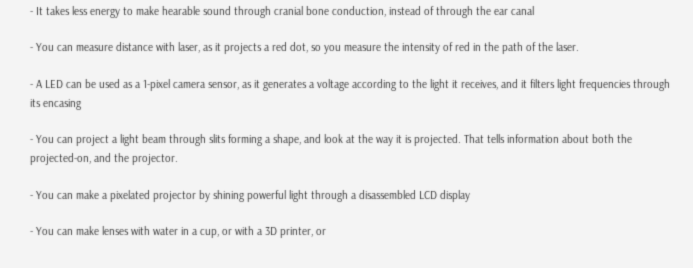- It takes less energy to make hearable sound through cranial bone conduction, instead of through the ear canal

- You can measure distance with laser, as it projects a red dot, so you measure the intensity of red in the path of the laser.

- A LED can be used as a 1-pixel camera sensor, as it generates a voltage according to the light it receives, and it filters light frequencies through its encasing

- You can project a light beam through slits forming a shape, and look at the way it is projected. That tells information about both the projected-on, and the projector.

- You can make a pixelated projector by shining powerful light through a disassembled LCD display

- You can make lenses with water in a cup, or with a 3D printer, or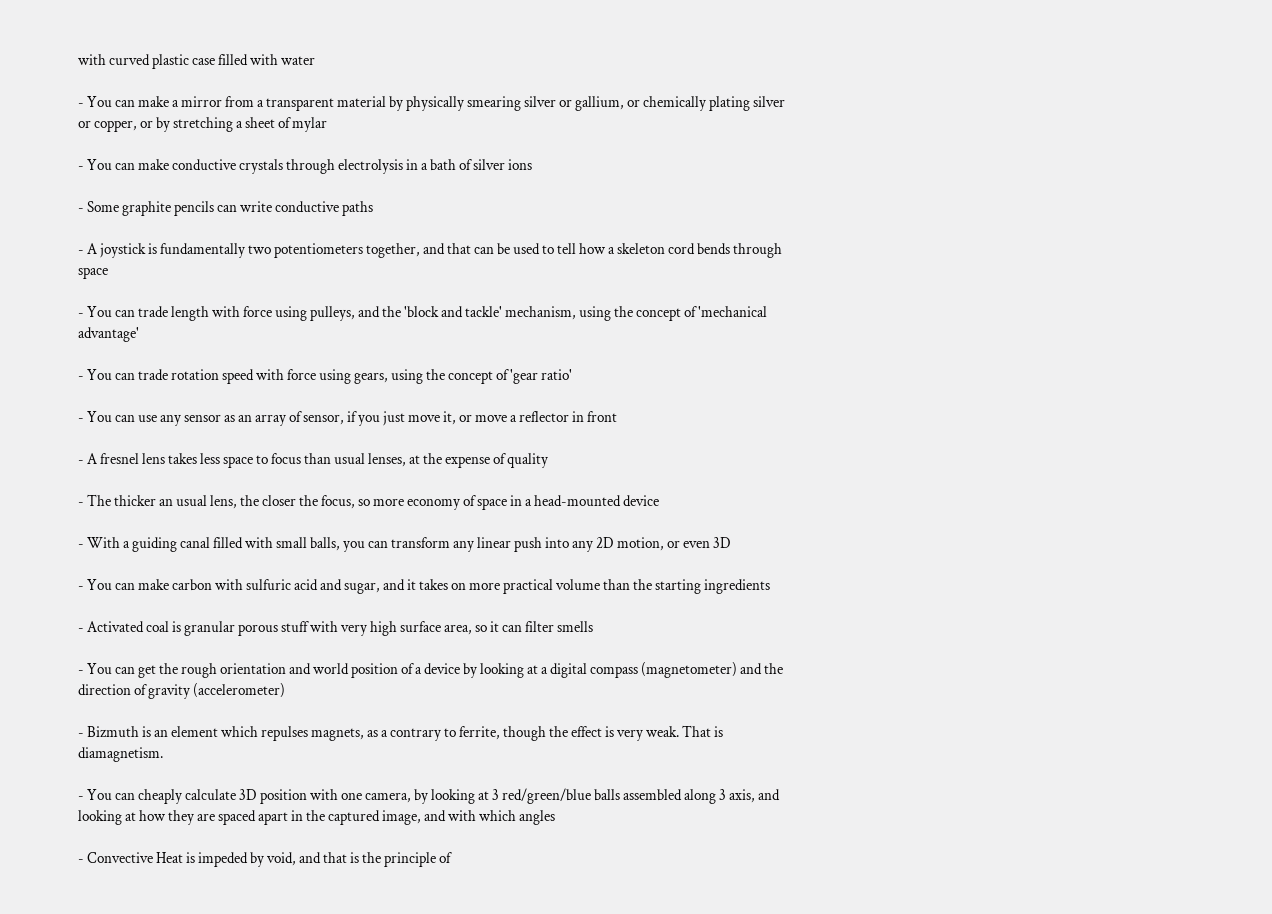with curved plastic case filled with water

- You can make a mirror from a transparent material by physically smearing silver or gallium, or chemically plating silver or copper, or by stretching a sheet of mylar

- You can make conductive crystals through electrolysis in a bath of silver ions

- Some graphite pencils can write conductive paths

- A joystick is fundamentally two potentiometers together, and that can be used to tell how a skeleton cord bends through space

- You can trade length with force using pulleys, and the 'block and tackle' mechanism, using the concept of 'mechanical advantage'

- You can trade rotation speed with force using gears, using the concept of 'gear ratio'

- You can use any sensor as an array of sensor, if you just move it, or move a reflector in front

- A fresnel lens takes less space to focus than usual lenses, at the expense of quality

- The thicker an usual lens, the closer the focus, so more economy of space in a head-mounted device

- With a guiding canal filled with small balls, you can transform any linear push into any 2D motion, or even 3D

- You can make carbon with sulfuric acid and sugar, and it takes on more practical volume than the starting ingredients

- Activated coal is granular porous stuff with very high surface area, so it can filter smells

- You can get the rough orientation and world position of a device by looking at a digital compass (magnetometer) and the direction of gravity (accelerometer)

- Bizmuth is an element which repulses magnets, as a contrary to ferrite, though the effect is very weak. That is diamagnetism.

- You can cheaply calculate 3D position with one camera, by looking at 3 red/green/blue balls assembled along 3 axis, and looking at how they are spaced apart in the captured image, and with which angles

- Convective Heat is impeded by void, and that is the principle of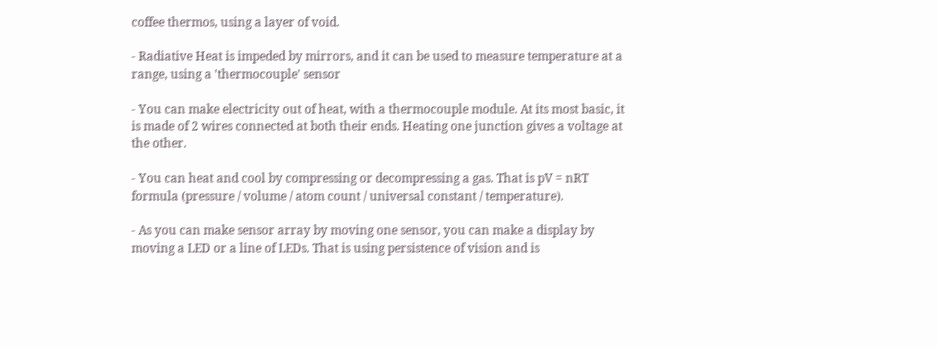coffee thermos, using a layer of void.

- Radiative Heat is impeded by mirrors, and it can be used to measure temperature at a range, using a 'thermocouple' sensor

- You can make electricity out of heat, with a thermocouple module. At its most basic, it is made of 2 wires connected at both their ends. Heating one junction gives a voltage at the other.

- You can heat and cool by compressing or decompressing a gas. That is pV = nRT formula (pressure / volume / atom count / universal constant / temperature).

- As you can make sensor array by moving one sensor, you can make a display by moving a LED or a line of LEDs. That is using persistence of vision and is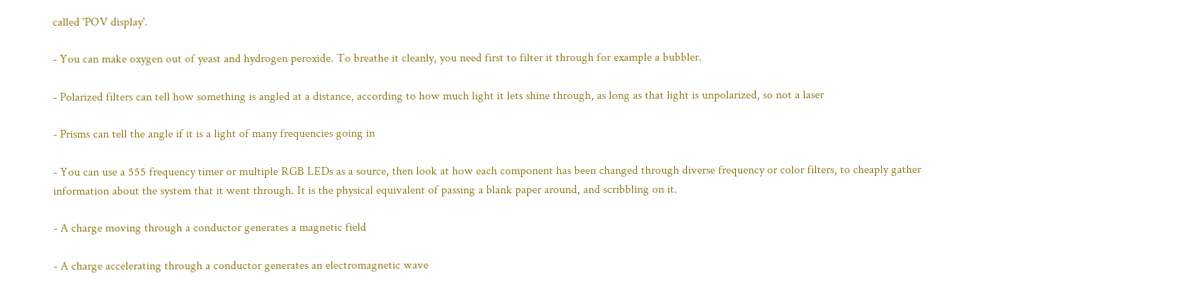called 'POV display'.

- You can make oxygen out of yeast and hydrogen peroxide. To breathe it cleanly, you need first to filter it through for example a bubbler.

- Polarized filters can tell how something is angled at a distance, according to how much light it lets shine through, as long as that light is unpolarized, so not a laser

- Prisms can tell the angle if it is a light of many frequencies going in

- You can use a 555 frequency timer or multiple RGB LEDs as a source, then look at how each component has been changed through diverse frequency or color filters, to cheaply gather information about the system that it went through. It is the physical equivalent of passing a blank paper around, and scribbling on it.

- A charge moving through a conductor generates a magnetic field

- A charge accelerating through a conductor generates an electromagnetic wave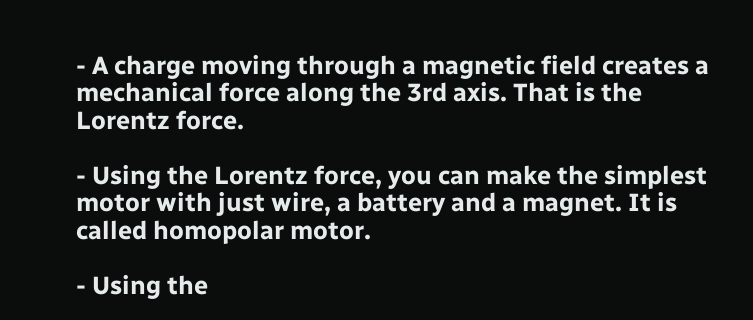- A charge moving through a magnetic field creates a mechanical force along the 3rd axis. That is the Lorentz force.

- Using the Lorentz force, you can make the simplest motor with just wire, a battery and a magnet. It is called homopolar motor.

- Using the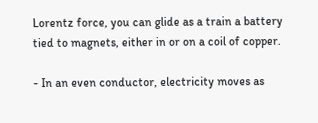Lorentz force, you can glide as a train a battery tied to magnets, either in or on a coil of copper.

- In an even conductor, electricity moves as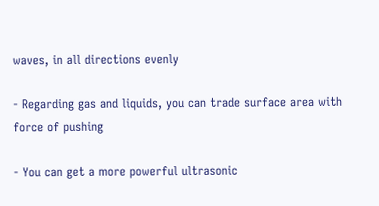waves, in all directions evenly

- Regarding gas and liquids, you can trade surface area with force of pushing

- You can get a more powerful ultrasonic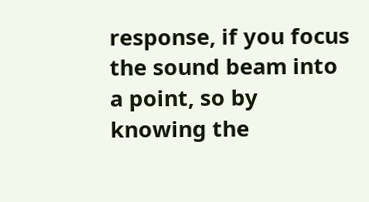response, if you focus the sound beam into a point, so by knowing the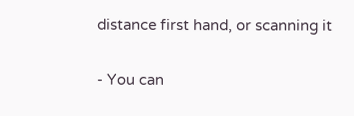distance first hand, or scanning it

- You can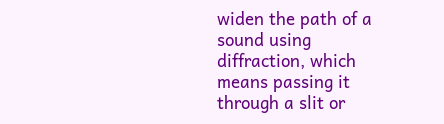widen the path of a sound using diffraction, which means passing it through a slit or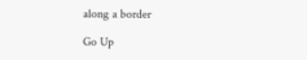along a border

Go Up